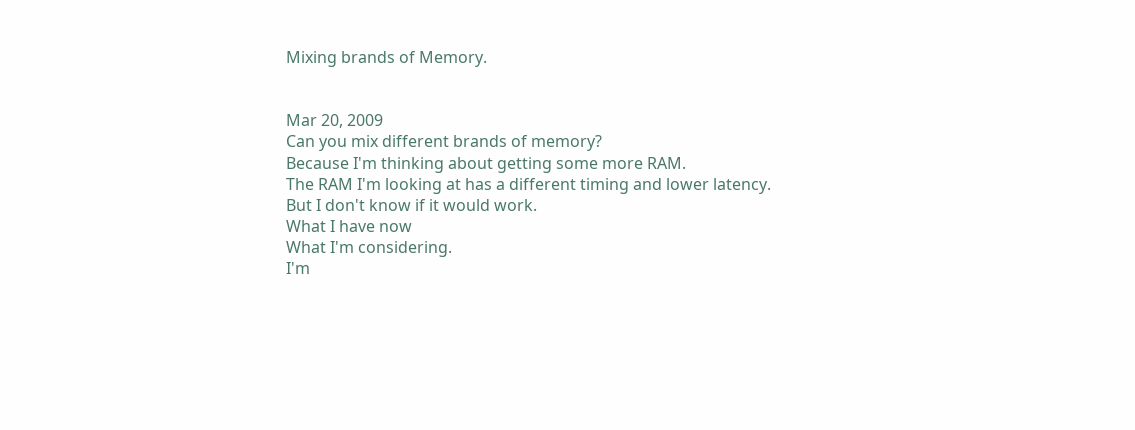Mixing brands of Memory.


Mar 20, 2009
Can you mix different brands of memory?
Because I'm thinking about getting some more RAM.
The RAM I'm looking at has a different timing and lower latency.
But I don't know if it would work.
What I have now
What I'm considering.
I'm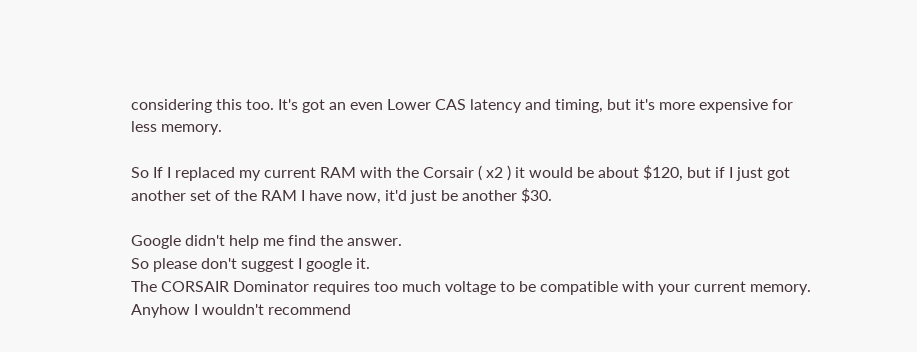considering this too. It's got an even Lower CAS latency and timing, but it's more expensive for less memory.

So If I replaced my current RAM with the Corsair ( x2 ) it would be about $120, but if I just got another set of the RAM I have now, it'd just be another $30.

Google didn't help me find the answer.
So please don't suggest I google it.
The CORSAIR Dominator requires too much voltage to be compatible with your current memory. Anyhow I wouldn't recommend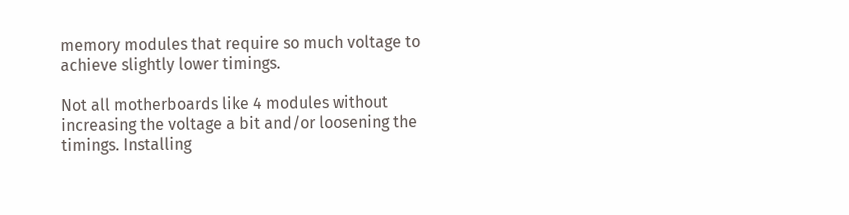memory modules that require so much voltage to achieve slightly lower timings.

Not all motherboards like 4 modules without increasing the voltage a bit and/or loosening the timings. Installing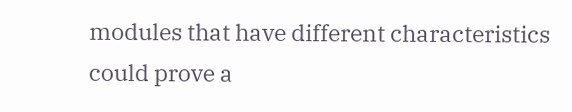modules that have different characteristics could prove a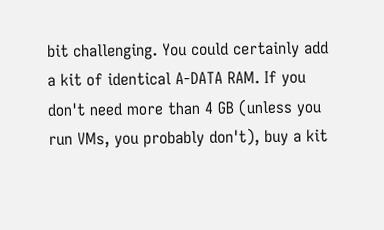bit challenging. You could certainly add a kit of identical A-DATA RAM. If you don't need more than 4 GB (unless you run VMs, you probably don't), buy a kit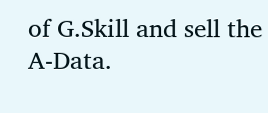of G.Skill and sell the A-Data.